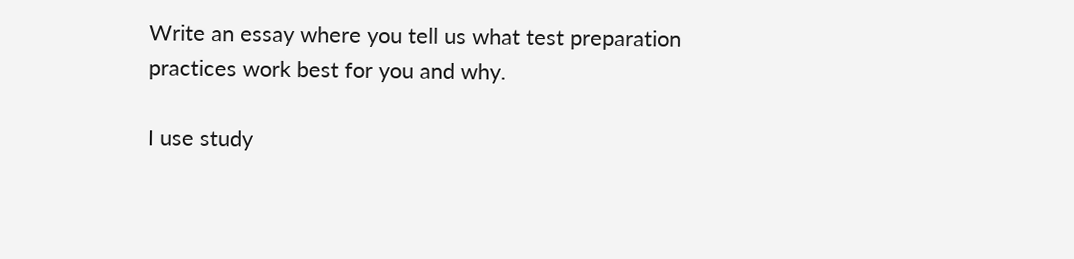Write an essay where you tell us what test preparation practices work best for you and why.

I use study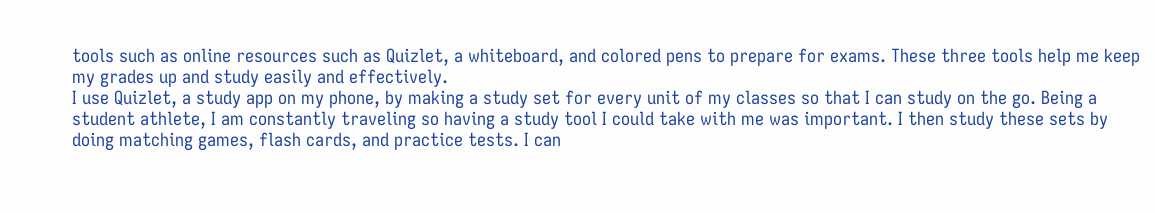tools such as online resources such as Quizlet, a whiteboard, and colored pens to prepare for exams. These three tools help me keep my grades up and study easily and effectively.
I use Quizlet, a study app on my phone, by making a study set for every unit of my classes so that I can study on the go. Being a student athlete, I am constantly traveling so having a study tool I could take with me was important. I then study these sets by doing matching games, flash cards, and practice tests. I can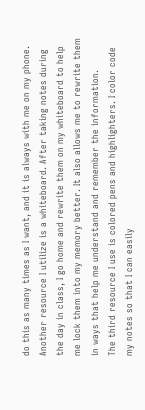do this as many times as I want, and it is always with me on my phone.
Another resource I utilize is a whiteboard. After taking notes during the day in class, I go home and rewrite them on my whiteboard to help me lock them into my memory better. It also allows me to rewrite them in ways that help me understand and remember the information.
The third resource I use is colored pens and highlighters. I color code my notes so that I can easily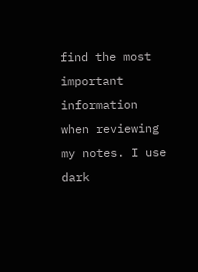find the most important information when reviewing my notes. I use dark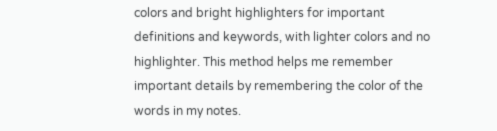colors and bright highlighters for important definitions and keywords, with lighter colors and no highlighter. This method helps me remember important details by remembering the color of the words in my notes.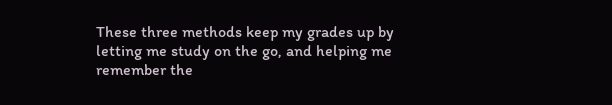These three methods keep my grades up by letting me study on the go, and helping me remember the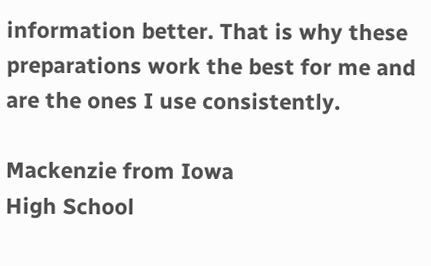information better. That is why these preparations work the best for me and are the ones I use consistently.

Mackenzie from Iowa
High School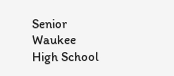Senior
Waukee High School